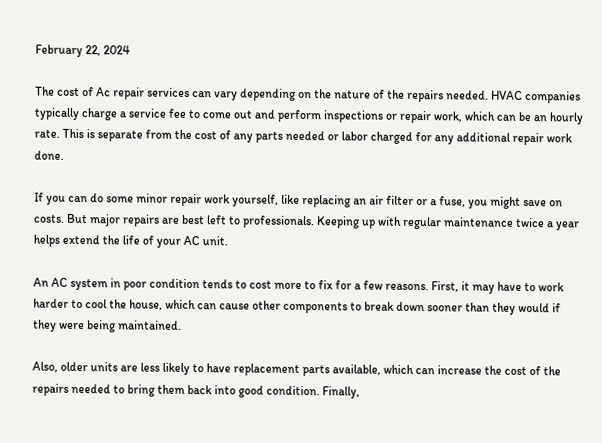February 22, 2024

The cost of Ac repair services can vary depending on the nature of the repairs needed. HVAC companies typically charge a service fee to come out and perform inspections or repair work, which can be an hourly rate. This is separate from the cost of any parts needed or labor charged for any additional repair work done.

If you can do some minor repair work yourself, like replacing an air filter or a fuse, you might save on costs. But major repairs are best left to professionals. Keeping up with regular maintenance twice a year helps extend the life of your AC unit.

An AC system in poor condition tends to cost more to fix for a few reasons. First, it may have to work harder to cool the house, which can cause other components to break down sooner than they would if they were being maintained.

Also, older units are less likely to have replacement parts available, which can increase the cost of the repairs needed to bring them back into good condition. Finally,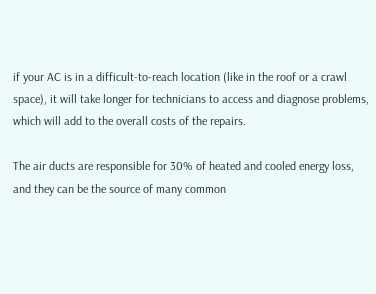if your AC is in a difficult-to-reach location (like in the roof or a crawl space), it will take longer for technicians to access and diagnose problems, which will add to the overall costs of the repairs.

The air ducts are responsible for 30% of heated and cooled energy loss, and they can be the source of many common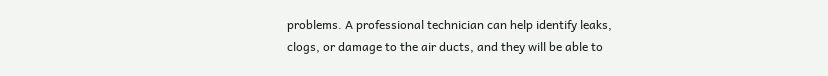problems. A professional technician can help identify leaks, clogs, or damage to the air ducts, and they will be able to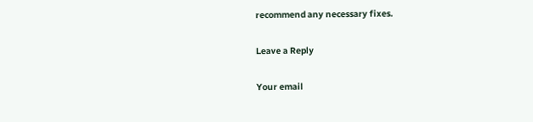recommend any necessary fixes.

Leave a Reply

Your email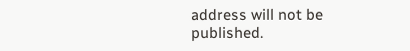address will not be published.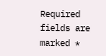Required fields are marked *